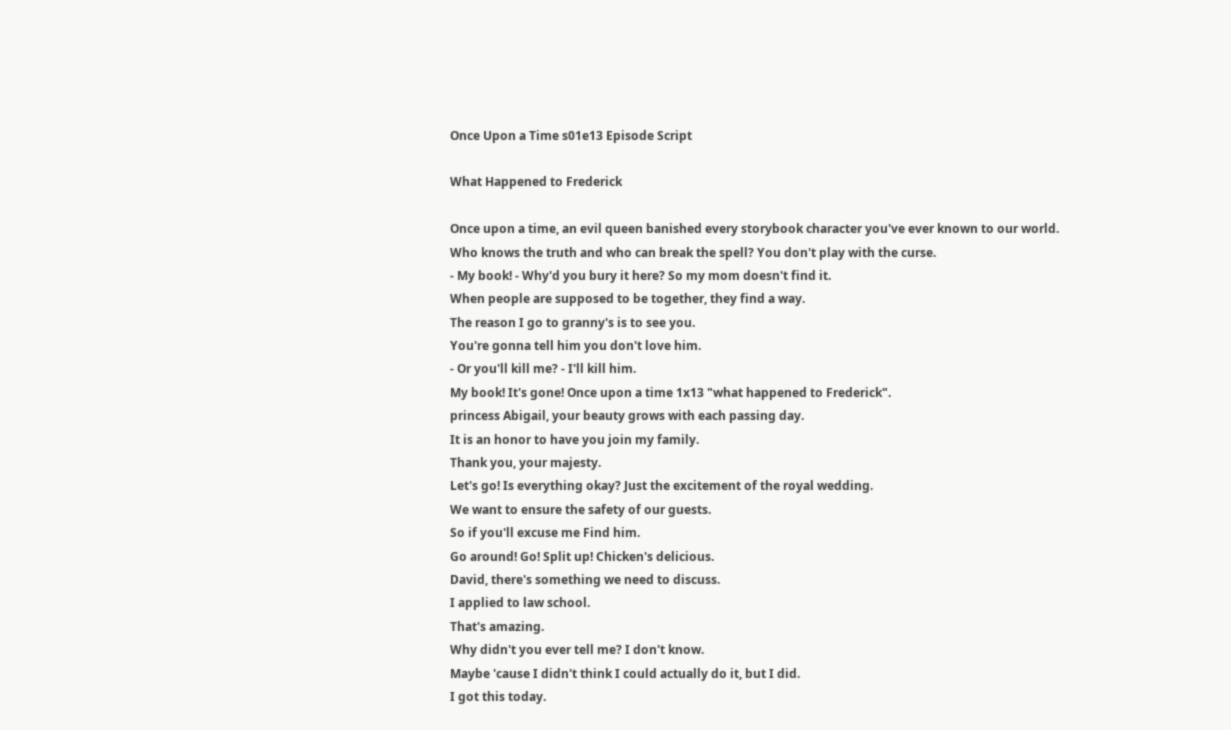Once Upon a Time s01e13 Episode Script

What Happened to Frederick

Once upon a time, an evil queen banished every storybook character you've ever known to our world.
Who knows the truth and who can break the spell? You don't play with the curse.
- My book! - Why'd you bury it here? So my mom doesn't find it.
When people are supposed to be together, they find a way.
The reason I go to granny's is to see you.
You're gonna tell him you don't love him.
- Or you'll kill me? - I'll kill him.
My book! It's gone! Once upon a time 1x13 "what happened to Frederick".
princess Abigail, your beauty grows with each passing day.
It is an honor to have you join my family.
Thank you, your majesty.
Let's go! Is everything okay? Just the excitement of the royal wedding.
We want to ensure the safety of our guests.
So if you'll excuse me Find him.
Go around! Go! Split up! Chicken's delicious.
David, there's something we need to discuss.
I applied to law school.
That's amazing.
Why didn't you ever tell me? I don't know.
Maybe 'cause I didn't think I could actually do it, but I did.
I got this today.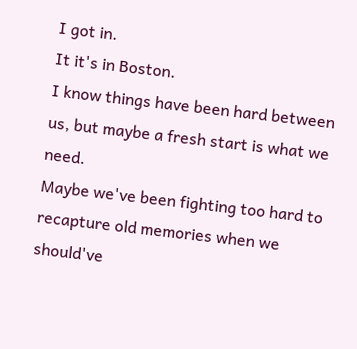I got in.
It it's in Boston.
I know things have been hard between us, but maybe a fresh start is what we need.
Maybe we've been fighting too hard to recapture old memories when we should've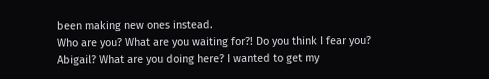been making new ones instead.
Who are you? What are you waiting for?! Do you think I fear you? Abigail? What are you doing here? I wanted to get my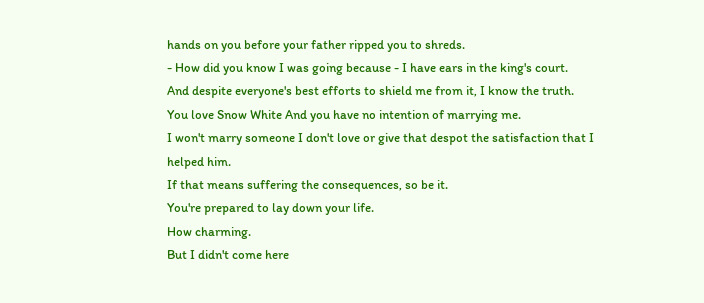hands on you before your father ripped you to shreds.
- How did you know I was going because - I have ears in the king's court.
And despite everyone's best efforts to shield me from it, I know the truth.
You love Snow White And you have no intention of marrying me.
I won't marry someone I don't love or give that despot the satisfaction that I helped him.
If that means suffering the consequences, so be it.
You're prepared to lay down your life.
How charming.
But I didn't come here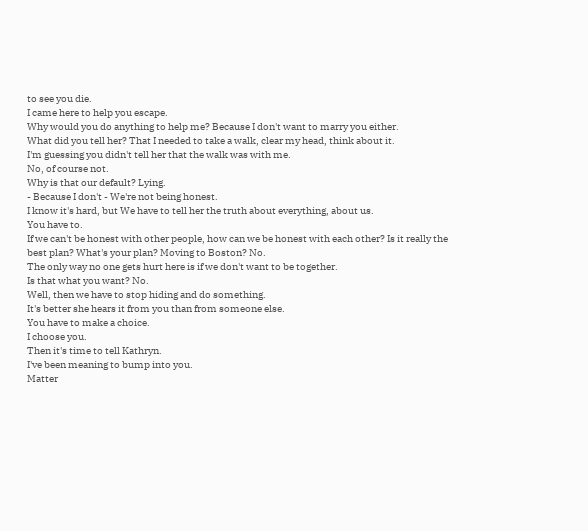to see you die.
I came here to help you escape.
Why would you do anything to help me? Because I don't want to marry you either.
What did you tell her? That I needed to take a walk, clear my head, think about it.
I'm guessing you didn't tell her that the walk was with me.
No, of course not.
Why is that our default? Lying.
- Because I don't - We're not being honest.
I know it's hard, but We have to tell her the truth about everything, about us.
You have to.
If we can't be honest with other people, how can we be honest with each other? Is it really the best plan? What's your plan? Moving to Boston? No.
The only way no one gets hurt here is if we don't want to be together.
Is that what you want? No.
Well, then we have to stop hiding and do something.
It's better she hears it from you than from someone else.
You have to make a choice.
I choose you.
Then it's time to tell Kathryn.
I've been meaning to bump into you.
Matter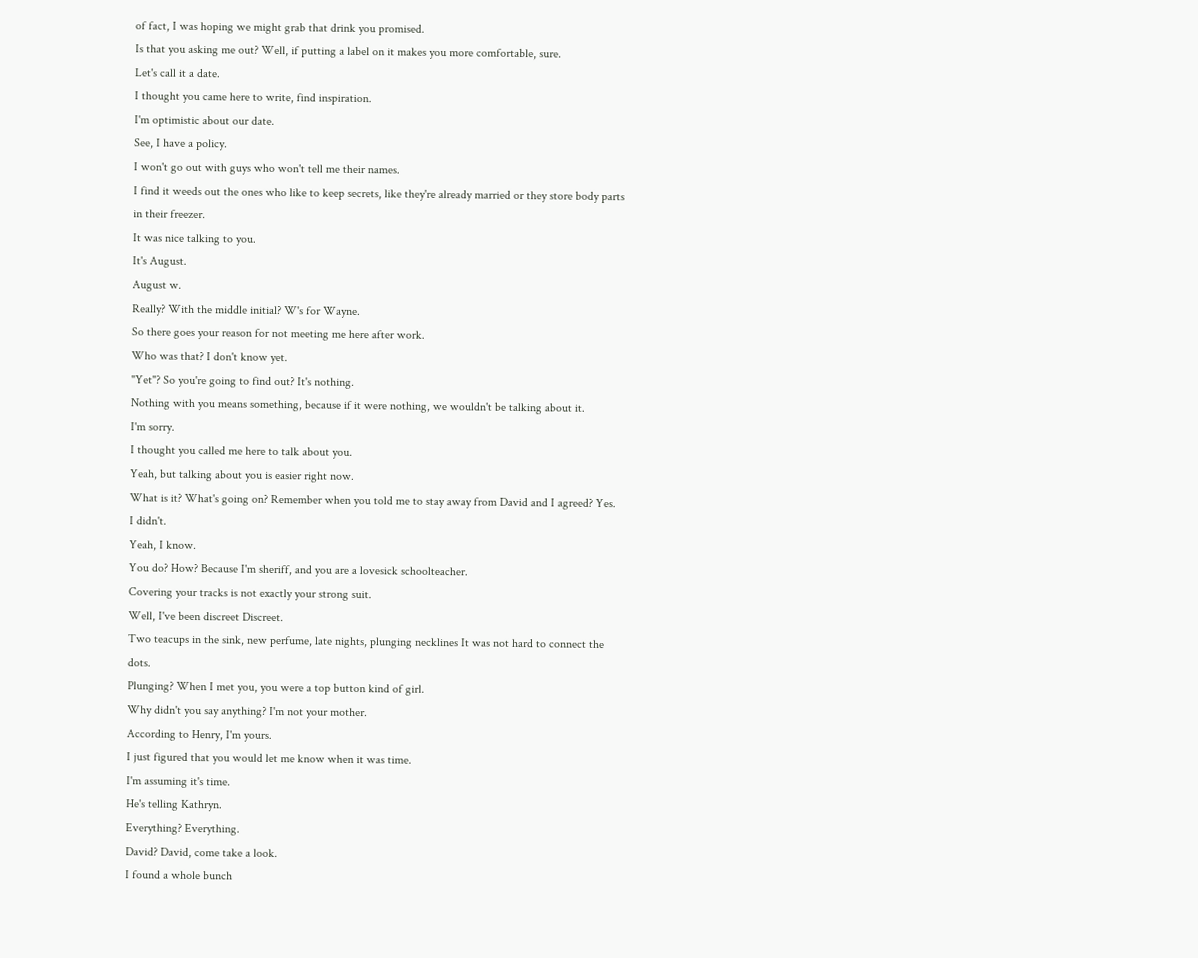of fact, I was hoping we might grab that drink you promised.
Is that you asking me out? Well, if putting a label on it makes you more comfortable, sure.
Let's call it a date.
I thought you came here to write, find inspiration.
I'm optimistic about our date.
See, I have a policy.
I won't go out with guys who won't tell me their names.
I find it weeds out the ones who like to keep secrets, like they're already married or they store body parts in their freezer.
It was nice talking to you.
It's August.
August w.
Really? With the middle initial? W's for Wayne.
So there goes your reason for not meeting me here after work.
Who was that? I don't know yet.
"Yet"? So you're going to find out? It's nothing.
Nothing with you means something, because if it were nothing, we wouldn't be talking about it.
I'm sorry.
I thought you called me here to talk about you.
Yeah, but talking about you is easier right now.
What is it? What's going on? Remember when you told me to stay away from David and I agreed? Yes.
I didn't.
Yeah, I know.
You do? How? Because I'm sheriff, and you are a lovesick schoolteacher.
Covering your tracks is not exactly your strong suit.
Well, I've been discreet Discreet.
Two teacups in the sink, new perfume, late nights, plunging necklines It was not hard to connect the dots.
Plunging? When I met you, you were a top button kind of girl.
Why didn't you say anything? I'm not your mother.
According to Henry, I'm yours.
I just figured that you would let me know when it was time.
I'm assuming it's time.
He's telling Kathryn.
Everything? Everything.
David? David, come take a look.
I found a whole bunch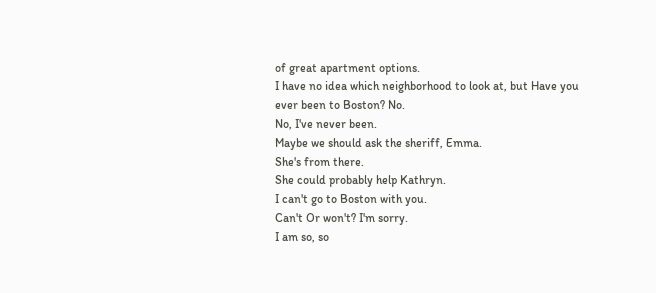of great apartment options.
I have no idea which neighborhood to look at, but Have you ever been to Boston? No.
No, I've never been.
Maybe we should ask the sheriff, Emma.
She's from there.
She could probably help Kathryn.
I can't go to Boston with you.
Can't Or won't? I'm sorry.
I am so, so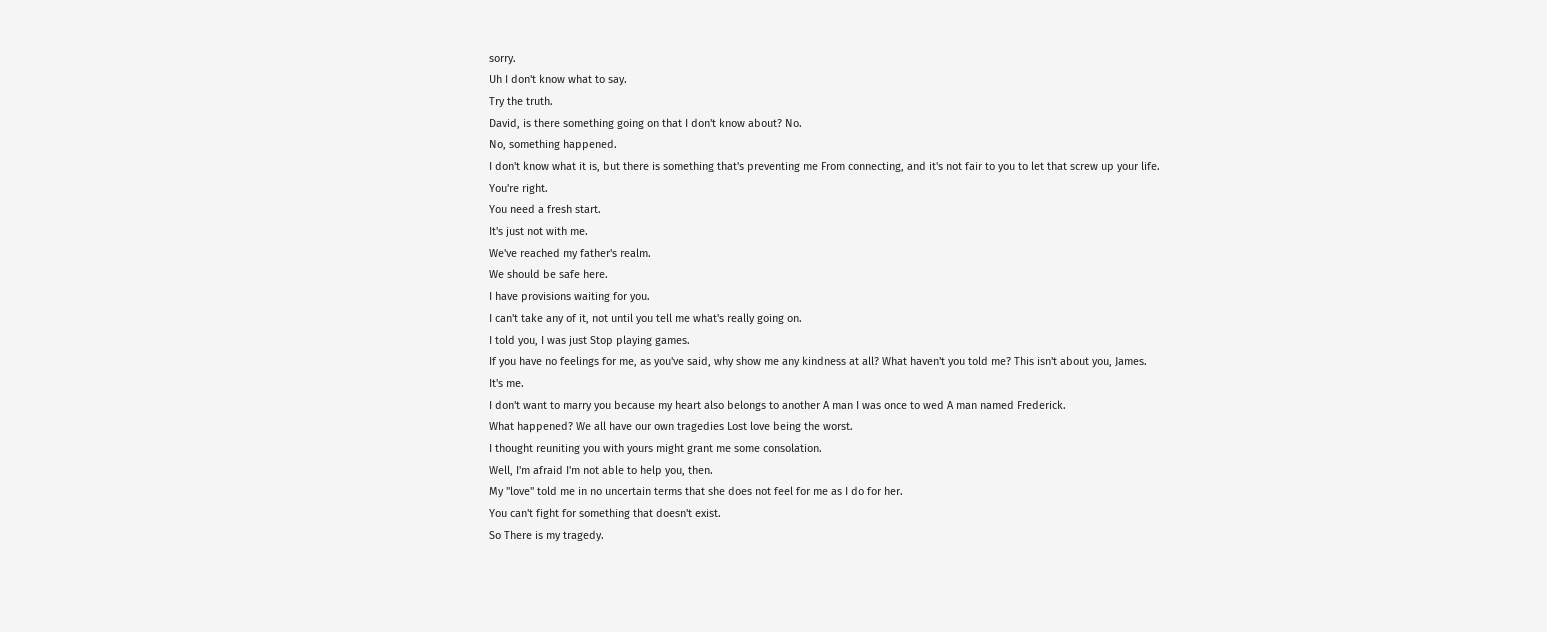sorry.
Uh I don't know what to say.
Try the truth.
David, is there something going on that I don't know about? No.
No, something happened.
I don't know what it is, but there is something that's preventing me From connecting, and it's not fair to you to let that screw up your life.
You're right.
You need a fresh start.
It's just not with me.
We've reached my father's realm.
We should be safe here.
I have provisions waiting for you.
I can't take any of it, not until you tell me what's really going on.
I told you, I was just Stop playing games.
If you have no feelings for me, as you've said, why show me any kindness at all? What haven't you told me? This isn't about you, James.
It's me.
I don't want to marry you because my heart also belongs to another A man I was once to wed A man named Frederick.
What happened? We all have our own tragedies Lost love being the worst.
I thought reuniting you with yours might grant me some consolation.
Well, I'm afraid I'm not able to help you, then.
My "love" told me in no uncertain terms that she does not feel for me as I do for her.
You can't fight for something that doesn't exist.
So There is my tragedy.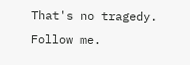That's no tragedy.
Follow me.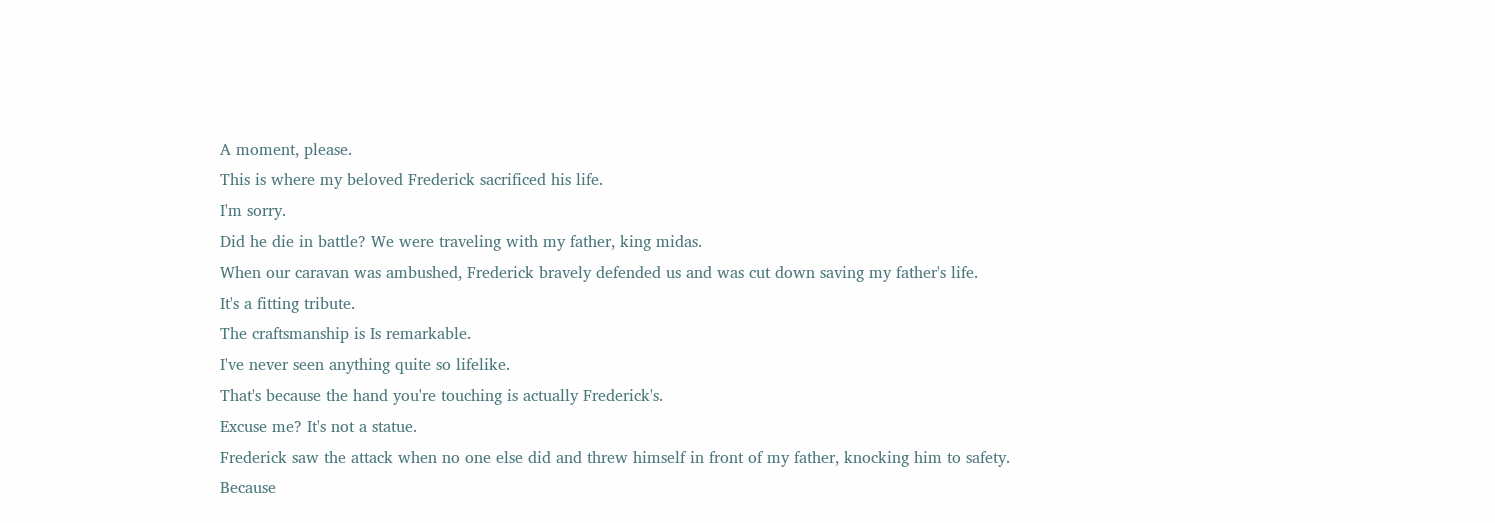A moment, please.
This is where my beloved Frederick sacrificed his life.
I'm sorry.
Did he die in battle? We were traveling with my father, king midas.
When our caravan was ambushed, Frederick bravely defended us and was cut down saving my father's life.
It's a fitting tribute.
The craftsmanship is Is remarkable.
I've never seen anything quite so lifelike.
That's because the hand you're touching is actually Frederick's.
Excuse me? It's not a statue.
Frederick saw the attack when no one else did and threw himself in front of my father, knocking him to safety.
Because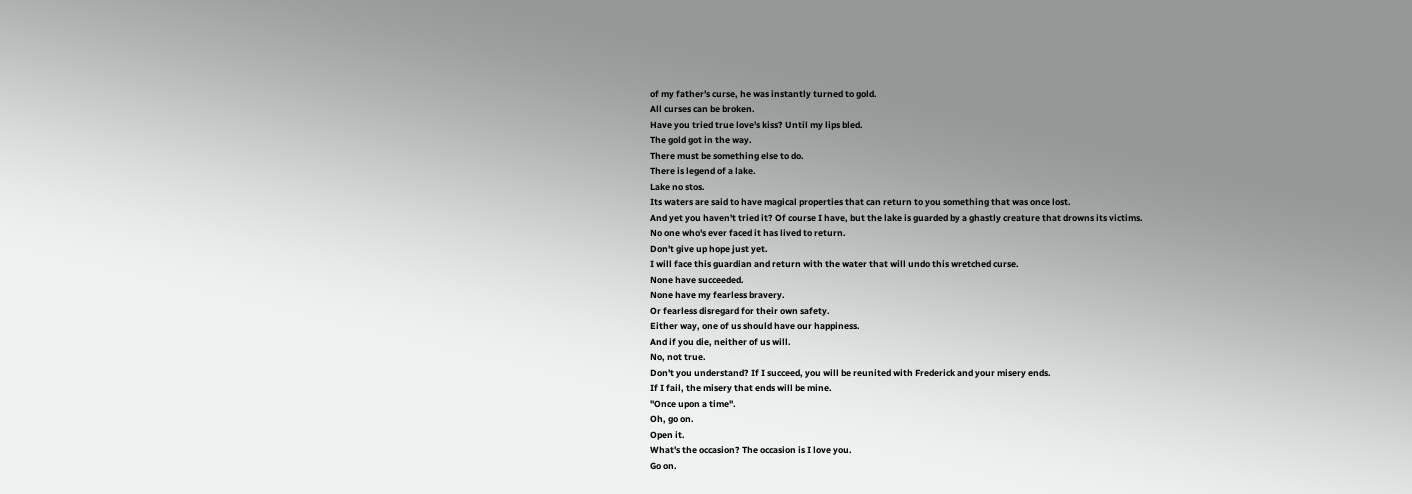of my father's curse, he was instantly turned to gold.
All curses can be broken.
Have you tried true love's kiss? Until my lips bled.
The gold got in the way.
There must be something else to do.
There is legend of a lake.
Lake no stos.
Its waters are said to have magical properties that can return to you something that was once lost.
And yet you haven't tried it? Of course I have, but the lake is guarded by a ghastly creature that drowns its victims.
No one who's ever faced it has lived to return.
Don't give up hope just yet.
I will face this guardian and return with the water that will undo this wretched curse.
None have succeeded.
None have my fearless bravery.
Or fearless disregard for their own safety.
Either way, one of us should have our happiness.
And if you die, neither of us will.
No, not true.
Don't you understand? If I succeed, you will be reunited with Frederick and your misery ends.
If I fail, the misery that ends will be mine.
"Once upon a time".
Oh, go on.
Open it.
What's the occasion? The occasion is I love you.
Go on.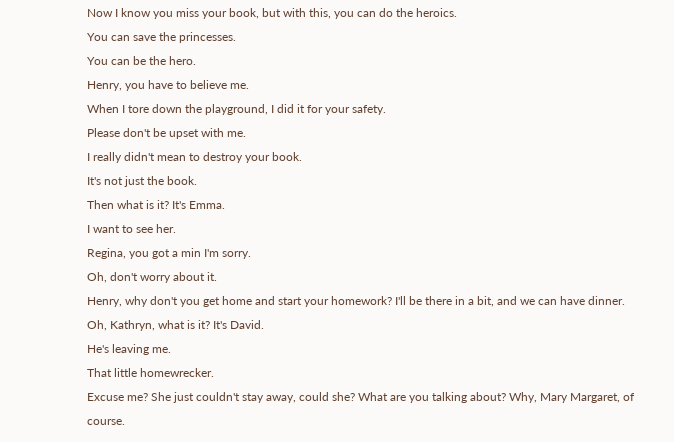Now I know you miss your book, but with this, you can do the heroics.
You can save the princesses.
You can be the hero.
Henry, you have to believe me.
When I tore down the playground, I did it for your safety.
Please don't be upset with me.
I really didn't mean to destroy your book.
It's not just the book.
Then what is it? It's Emma.
I want to see her.
Regina, you got a min I'm sorry.
Oh, don't worry about it.
Henry, why don't you get home and start your homework? I'll be there in a bit, and we can have dinner.
Oh, Kathryn, what is it? It's David.
He's leaving me.
That little homewrecker.
Excuse me? She just couldn't stay away, could she? What are you talking about? Why, Mary Margaret, of course.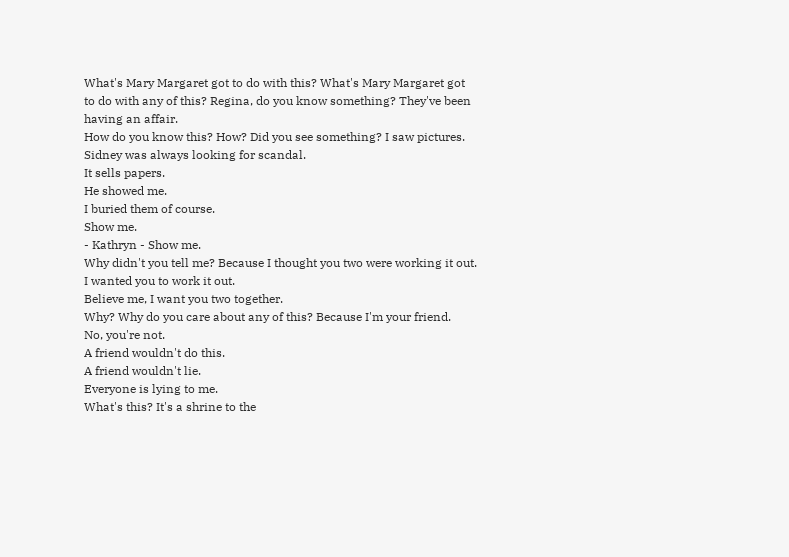What's Mary Margaret got to do with this? What's Mary Margaret got to do with any of this? Regina, do you know something? They've been having an affair.
How do you know this? How? Did you see something? I saw pictures.
Sidney was always looking for scandal.
It sells papers.
He showed me.
I buried them of course.
Show me.
- Kathryn - Show me.
Why didn't you tell me? Because I thought you two were working it out.
I wanted you to work it out.
Believe me, I want you two together.
Why? Why do you care about any of this? Because I'm your friend.
No, you're not.
A friend wouldn't do this.
A friend wouldn't lie.
Everyone is lying to me.
What's this? It's a shrine to the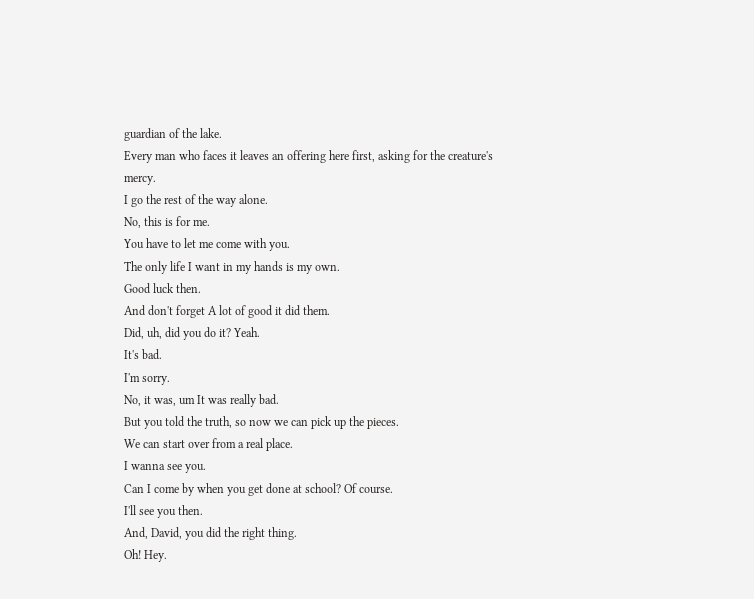guardian of the lake.
Every man who faces it leaves an offering here first, asking for the creature's mercy.
I go the rest of the way alone.
No, this is for me.
You have to let me come with you.
The only life I want in my hands is my own.
Good luck then.
And don't forget A lot of good it did them.
Did, uh, did you do it? Yeah.
It's bad.
I'm sorry.
No, it was, um It was really bad.
But you told the truth, so now we can pick up the pieces.
We can start over from a real place.
I wanna see you.
Can I come by when you get done at school? Of course.
I'll see you then.
And, David, you did the right thing.
Oh! Hey.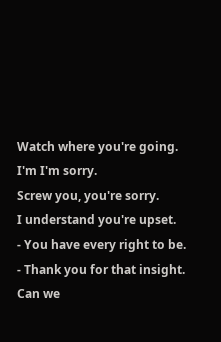Watch where you're going.
I'm I'm sorry.
Screw you, you're sorry.
I understand you're upset.
- You have every right to be.
- Thank you for that insight.
Can we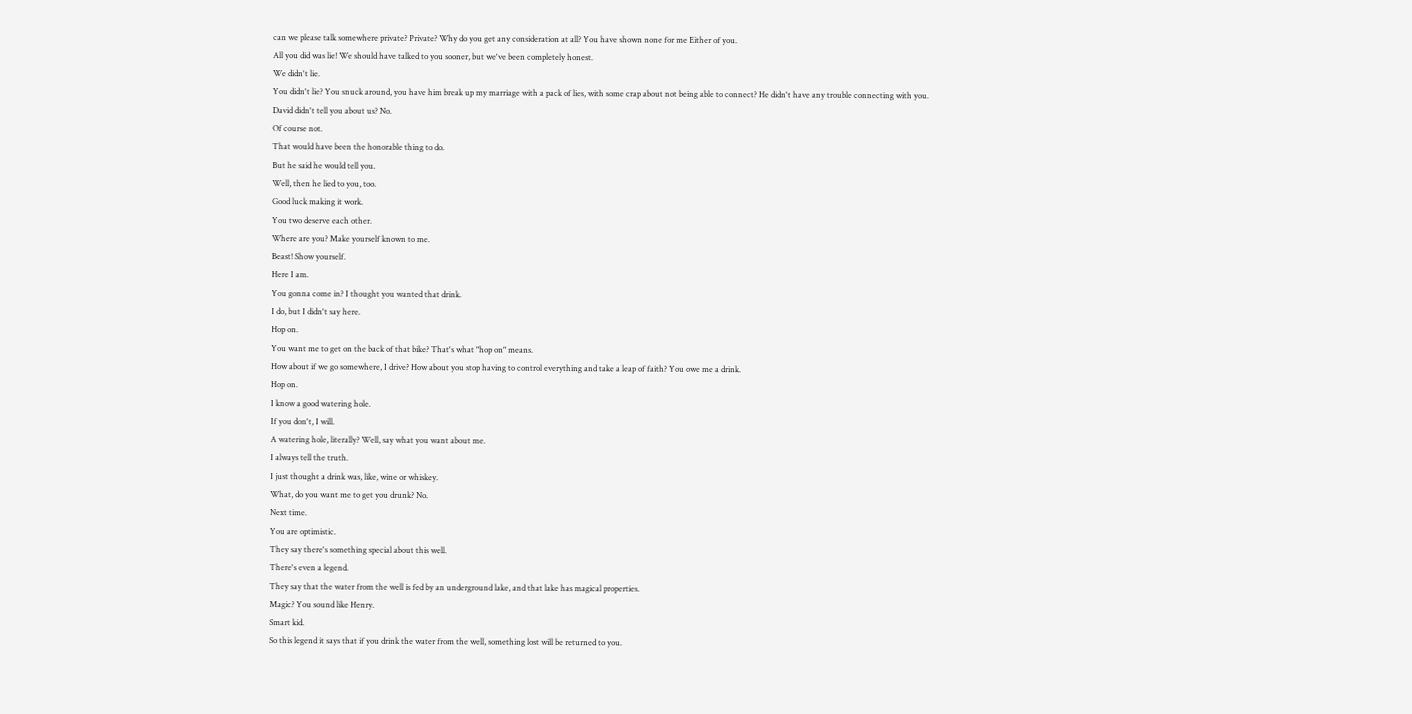can we please talk somewhere private? Private? Why do you get any consideration at all? You have shown none for me Either of you.
All you did was lie! We should have talked to you sooner, but we've been completely honest.
We didn't lie.
You didn't lie? You snuck around, you have him break up my marriage with a pack of lies, with some crap about not being able to connect? He didn't have any trouble connecting with you.
David didn't tell you about us? No.
Of course not.
That would have been the honorable thing to do.
But he said he would tell you.
Well, then he lied to you, too.
Good luck making it work.
You two deserve each other.
Where are you? Make yourself known to me.
Beast! Show yourself.
Here I am.
You gonna come in? I thought you wanted that drink.
I do, but I didn't say here.
Hop on.
You want me to get on the back of that bike? That's what "hop on" means.
How about if we go somewhere, I drive? How about you stop having to control everything and take a leap of faith? You owe me a drink.
Hop on.
I know a good watering hole.
If you don't, I will.
A watering hole, literally? Well, say what you want about me.
I always tell the truth.
I just thought a drink was, like, wine or whiskey.
What, do you want me to get you drunk? No.
Next time.
You are optimistic.
They say there's something special about this well.
There's even a legend.
They say that the water from the well is fed by an underground lake, and that lake has magical properties.
Magic? You sound like Henry.
Smart kid.
So this legend it says that if you drink the water from the well, something lost will be returned to you.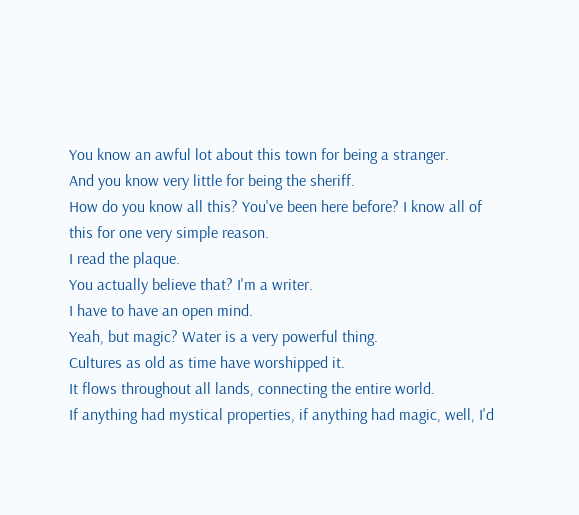You know an awful lot about this town for being a stranger.
And you know very little for being the sheriff.
How do you know all this? You've been here before? I know all of this for one very simple reason.
I read the plaque.
You actually believe that? I'm a writer.
I have to have an open mind.
Yeah, but magic? Water is a very powerful thing.
Cultures as old as time have worshipped it.
It flows throughout all lands, connecting the entire world.
If anything had mystical properties, if anything had magic, well, I'd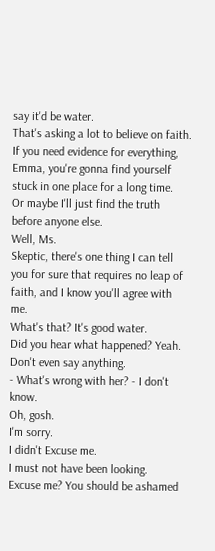say it'd be water.
That's asking a lot to believe on faith.
If you need evidence for everything, Emma, you're gonna find yourself stuck in one place for a long time.
Or maybe I'll just find the truth before anyone else.
Well, Ms.
Skeptic, there's one thing I can tell you for sure that requires no leap of faith, and I know you'll agree with me.
What's that? It's good water.
Did you hear what happened? Yeah.
Don't even say anything.
- What's wrong with her? - I don't know.
Oh, gosh.
I'm sorry.
I didn't Excuse me.
I must not have been looking.
Excuse me? You should be ashamed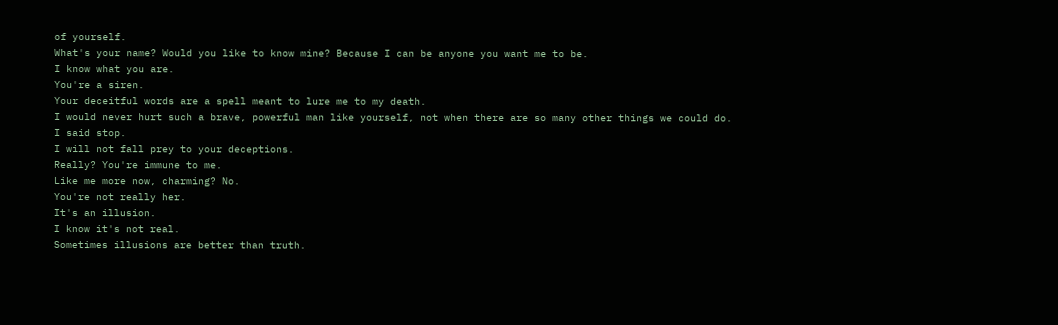of yourself.
What's your name? Would you like to know mine? Because I can be anyone you want me to be.
I know what you are.
You're a siren.
Your deceitful words are a spell meant to lure me to my death.
I would never hurt such a brave, powerful man like yourself, not when there are so many other things we could do.
I said stop.
I will not fall prey to your deceptions.
Really? You're immune to me.
Like me more now, charming? No.
You're not really her.
It's an illusion.
I know it's not real.
Sometimes illusions are better than truth.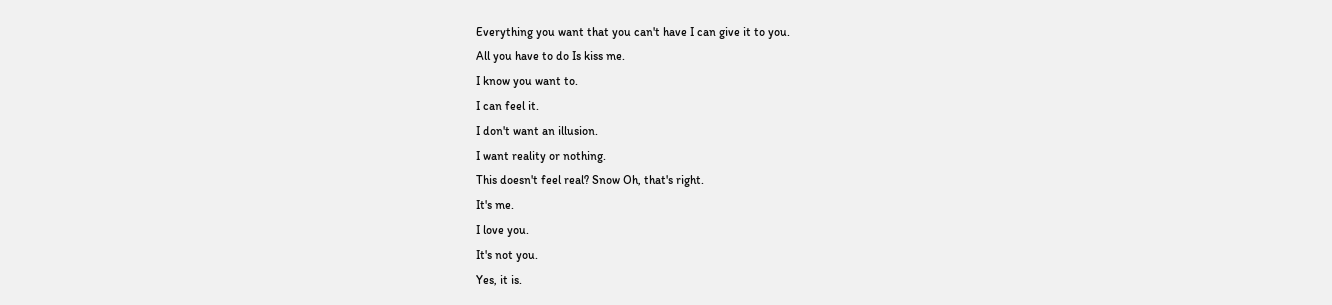Everything you want that you can't have I can give it to you.
All you have to do Is kiss me.
I know you want to.
I can feel it.
I don't want an illusion.
I want reality or nothing.
This doesn't feel real? Snow Oh, that's right.
It's me.
I love you.
It's not you.
Yes, it is.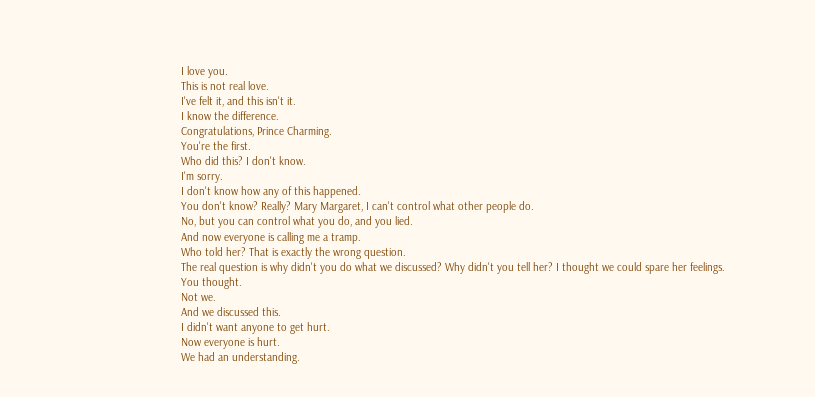I love you.
This is not real love.
I've felt it, and this isn't it.
I know the difference.
Congratulations, Prince Charming.
You're the first.
Who did this? I don't know.
I'm sorry.
I don't know how any of this happened.
You don't know? Really? Mary Margaret, I can't control what other people do.
No, but you can control what you do, and you lied.
And now everyone is calling me a tramp.
Who told her? That is exactly the wrong question.
The real question is why didn't you do what we discussed? Why didn't you tell her? I thought we could spare her feelings.
You thought.
Not we.
And we discussed this.
I didn't want anyone to get hurt.
Now everyone is hurt.
We had an understanding.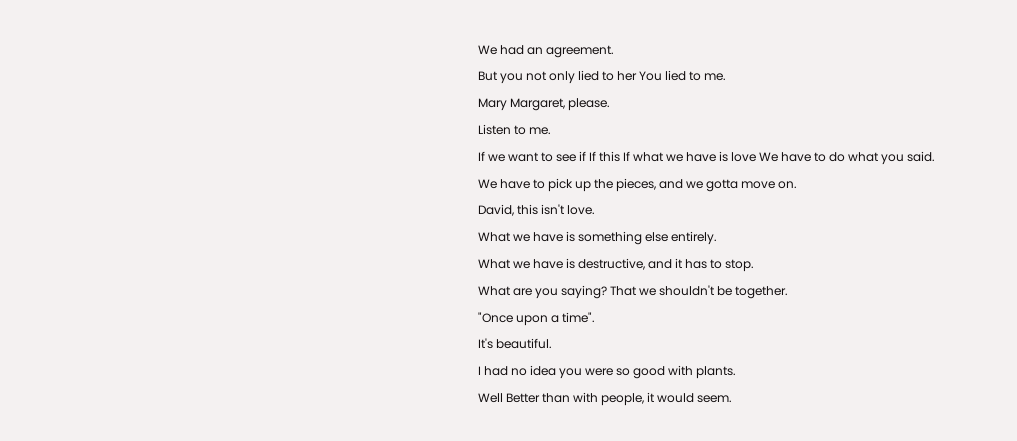We had an agreement.
But you not only lied to her You lied to me.
Mary Margaret, please.
Listen to me.
If we want to see if If this If what we have is love We have to do what you said.
We have to pick up the pieces, and we gotta move on.
David, this isn't love.
What we have is something else entirely.
What we have is destructive, and it has to stop.
What are you saying? That we shouldn't be together.
"Once upon a time".
It's beautiful.
I had no idea you were so good with plants.
Well Better than with people, it would seem.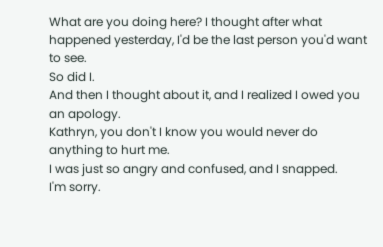What are you doing here? I thought after what happened yesterday, I'd be the last person you'd want to see.
So did I.
And then I thought about it, and I realized I owed you an apology.
Kathryn, you don't I know you would never do anything to hurt me.
I was just so angry and confused, and I snapped.
I'm sorry.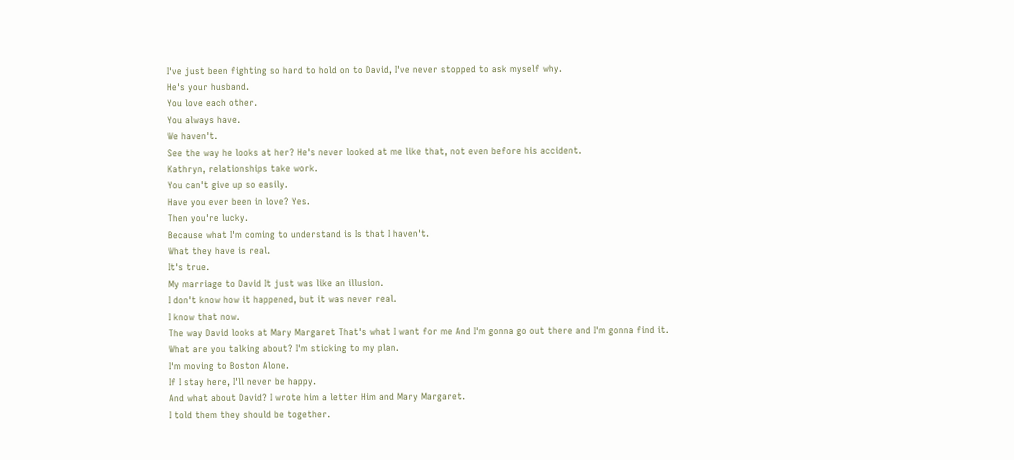I've just been fighting so hard to hold on to David, I've never stopped to ask myself why.
He's your husband.
You love each other.
You always have.
We haven't.
See the way he looks at her? He's never looked at me like that, not even before his accident.
Kathryn, relationships take work.
You can't give up so easily.
Have you ever been in love? Yes.
Then you're lucky.
Because what I'm coming to understand is Is that I haven't.
What they have is real.
It's true.
My marriage to David It just was like an illusion.
I don't know how it happened, but it was never real.
I know that now.
The way David looks at Mary Margaret That's what I want for me And I'm gonna go out there and I'm gonna find it.
What are you talking about? I'm sticking to my plan.
I'm moving to Boston Alone.
If I stay here, I'll never be happy.
And what about David? I wrote him a letter Him and Mary Margaret.
I told them they should be together.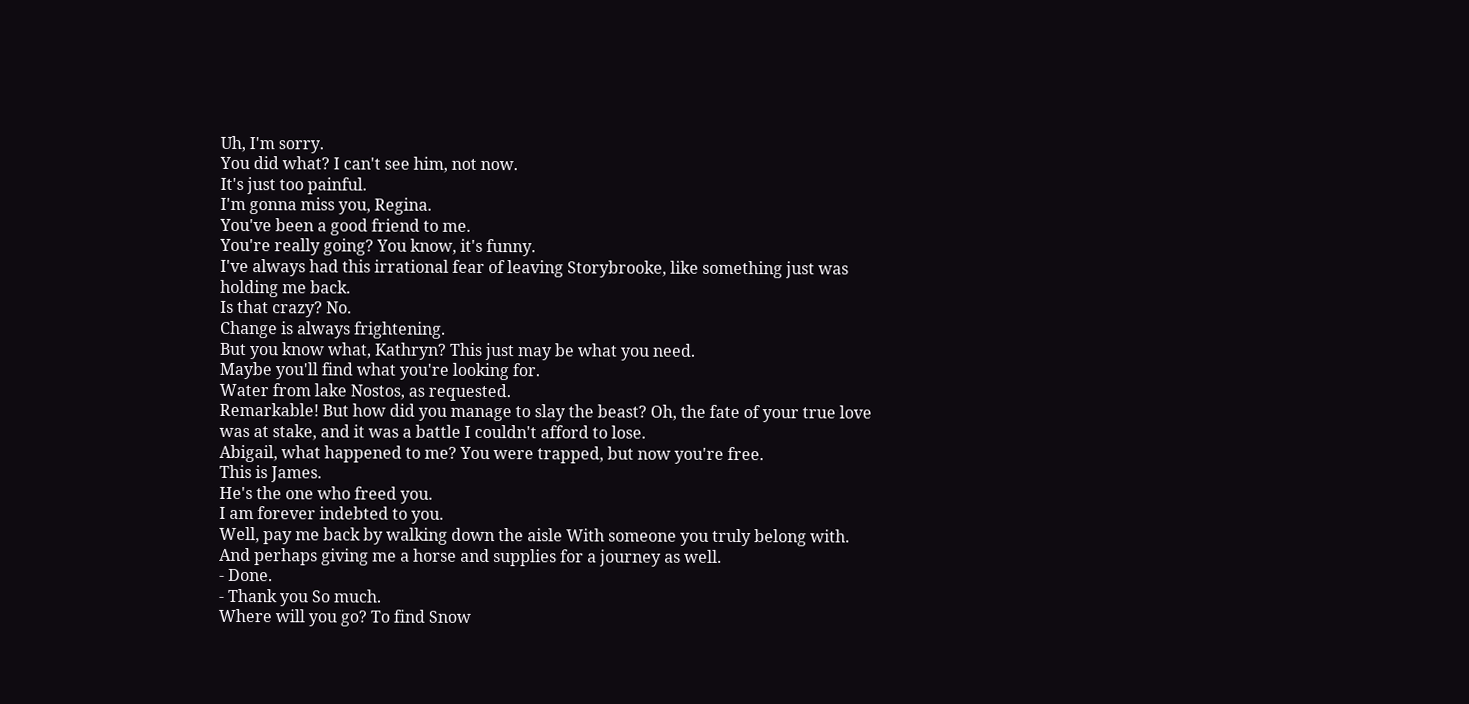Uh, I'm sorry.
You did what? I can't see him, not now.
It's just too painful.
I'm gonna miss you, Regina.
You've been a good friend to me.
You're really going? You know, it's funny.
I've always had this irrational fear of leaving Storybrooke, like something just was holding me back.
Is that crazy? No.
Change is always frightening.
But you know what, Kathryn? This just may be what you need.
Maybe you'll find what you're looking for.
Water from lake Nostos, as requested.
Remarkable! But how did you manage to slay the beast? Oh, the fate of your true love was at stake, and it was a battle I couldn't afford to lose.
Abigail, what happened to me? You were trapped, but now you're free.
This is James.
He's the one who freed you.
I am forever indebted to you.
Well, pay me back by walking down the aisle With someone you truly belong with.
And perhaps giving me a horse and supplies for a journey as well.
- Done.
- Thank you So much.
Where will you go? To find Snow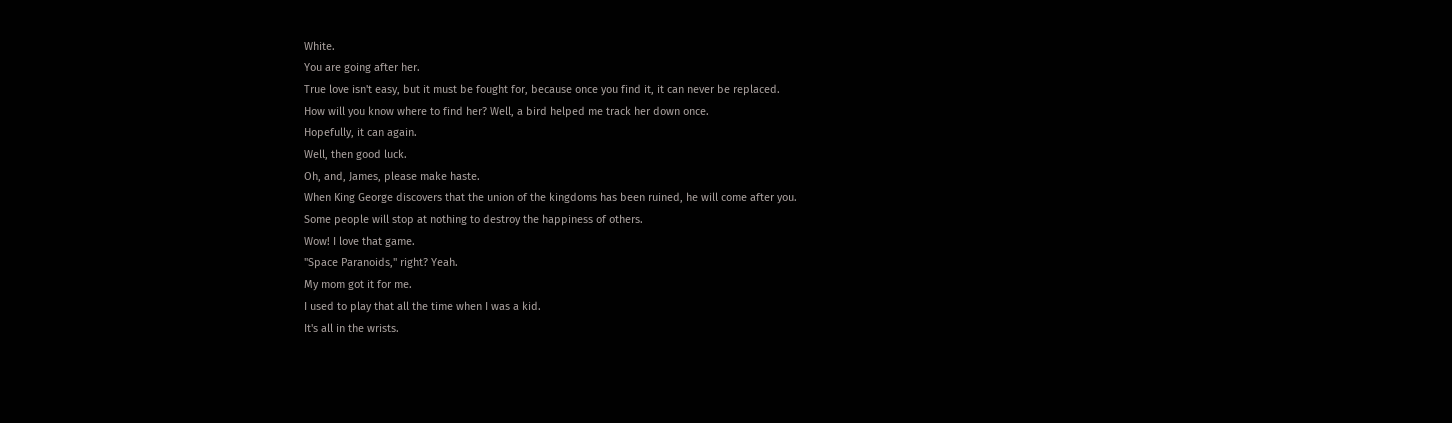White.
You are going after her.
True love isn't easy, but it must be fought for, because once you find it, it can never be replaced.
How will you know where to find her? Well, a bird helped me track her down once.
Hopefully, it can again.
Well, then good luck.
Oh, and, James, please make haste.
When King George discovers that the union of the kingdoms has been ruined, he will come after you.
Some people will stop at nothing to destroy the happiness of others.
Wow! I love that game.
"Space Paranoids," right? Yeah.
My mom got it for me.
I used to play that all the time when I was a kid.
It's all in the wrists.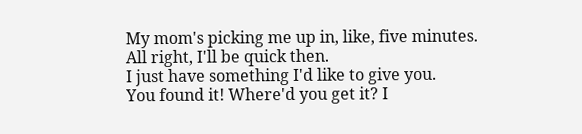My mom's picking me up in, like, five minutes.
All right, I'll be quick then.
I just have something I'd like to give you.
You found it! Where'd you get it? I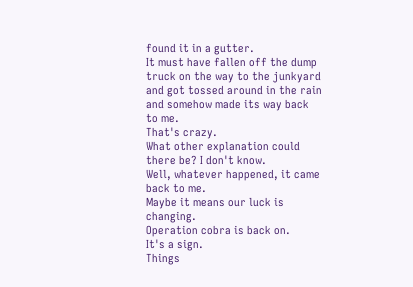found it in a gutter.
It must have fallen off the dump truck on the way to the junkyard and got tossed around in the rain and somehow made its way back to me.
That's crazy.
What other explanation could there be? I don't know.
Well, whatever happened, it came back to me.
Maybe it means our luck is changing.
Operation cobra is back on.
It's a sign.
Things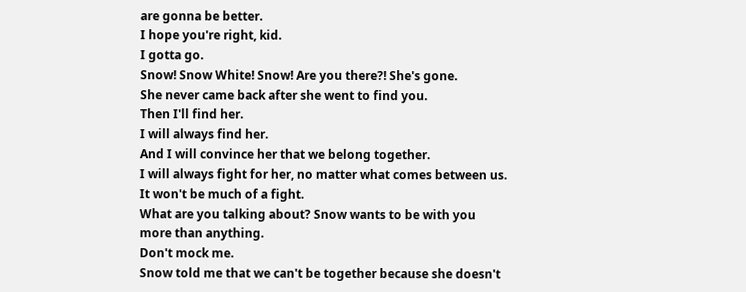are gonna be better.
I hope you're right, kid.
I gotta go.
Snow! Snow White! Snow! Are you there?! She's gone.
She never came back after she went to find you.
Then I'll find her.
I will always find her.
And I will convince her that we belong together.
I will always fight for her, no matter what comes between us.
It won't be much of a fight.
What are you talking about? Snow wants to be with you more than anything.
Don't mock me.
Snow told me that we can't be together because she doesn't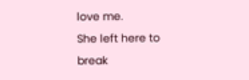love me.
She left here to break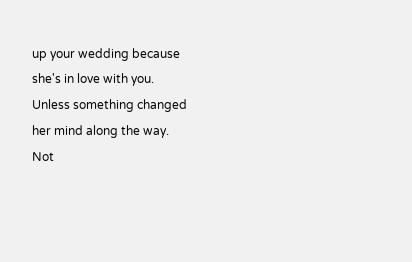up your wedding because she's in love with you.
Unless something changed her mind along the way.
Not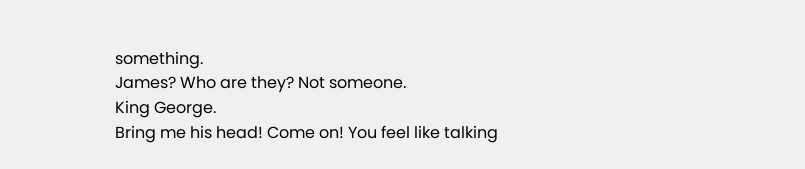something.
James? Who are they? Not someone.
King George.
Bring me his head! Come on! You feel like talking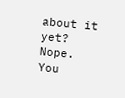about it yet? Nope.
You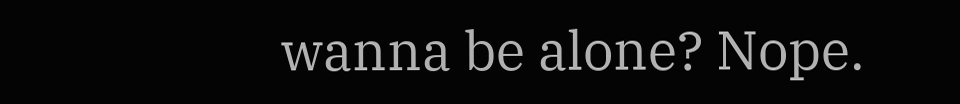wanna be alone? Nope.